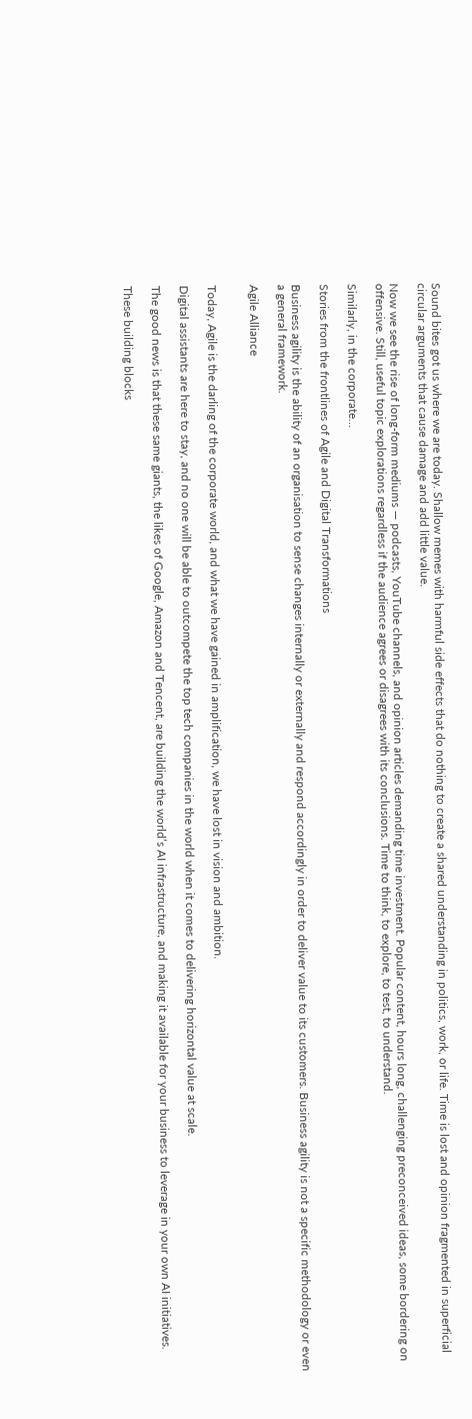Sound bites got us where we are today. Shallow memes with harmful side effects that do nothing to create a shared understanding in politics, work, or life. Time is lost and opinion fragmented in superficial circular arguments that cause damage and add little value.

Now we see the rise of long-form mediums — podcasts, YouTube channels, and opinion articles demanding time investment. Popular content, hours long, challenging preconceived ideas, some bordering on offensive. Still, useful topic explorations regardless if the audience agrees or disagrees with its conclusions. Time to think, to explore, to test, to understand.

Similarly, in the corporate…

Stories from the frontlines of Agile and Digital Transformations

Business agility is the ability of an organisation to sense changes internally or externally and respond accordingly in order to deliver value to its customers. Business agility is not a specific methodology or even a general framework.

Agile Alliance


Today, Agile is the darling of the corporate world, and what we have gained in amplification, we have lost in vision and ambition.

Digital assistants are here to stay, and no one will be able to outcompete the top tech companies in the world when it comes to delivering horizontal value at scale.

The good news is that these same giants, the likes of Google, Amazon and Tencent, are building the world’s AI infrastructure, and making it available for your business to leverage in your own AI initiatives.

These building blocks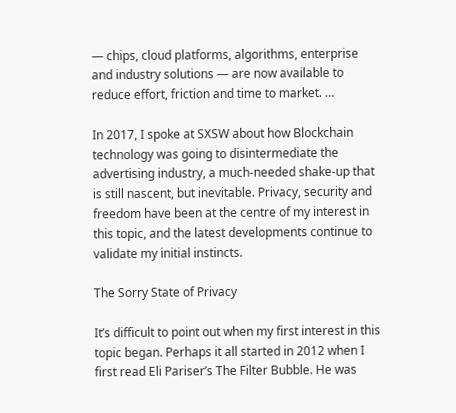— chips, cloud platforms, algorithms, enterprise and industry solutions — are now available to reduce effort, friction and time to market. …

In 2017, I spoke at SXSW about how Blockchain technology was going to disintermediate the advertising industry, a much-needed shake-up that is still nascent, but inevitable. Privacy, security and freedom have been at the centre of my interest in this topic, and the latest developments continue to validate my initial instincts.

The Sorry State of Privacy

It’s difficult to point out when my first interest in this topic began. Perhaps it all started in 2012 when I first read Eli Pariser’s The Filter Bubble. He was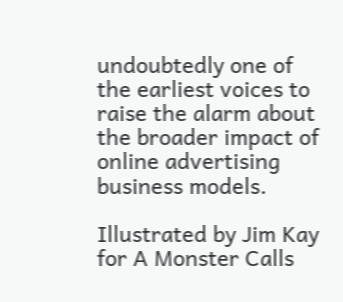undoubtedly one of the earliest voices to raise the alarm about the broader impact of online advertising business models.

Illustrated by Jim Kay for A Monster Calls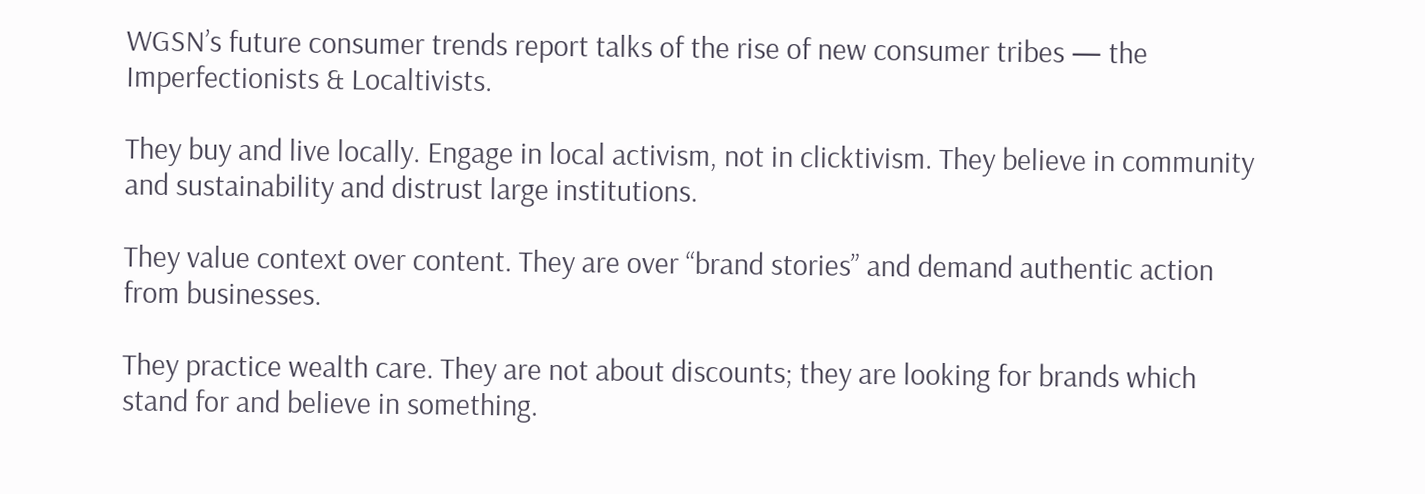WGSN’s future consumer trends report talks of the rise of new consumer tribes — the Imperfectionists & Localtivists.

They buy and live locally. Engage in local activism, not in clicktivism. They believe in community and sustainability and distrust large institutions.

They value context over content. They are over “brand stories” and demand authentic action from businesses.

They practice wealth care. They are not about discounts; they are looking for brands which stand for and believe in something.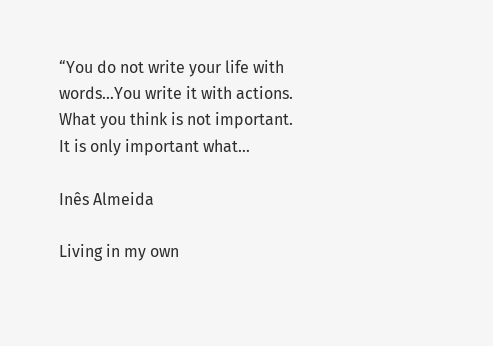“You do not write your life with words…You write it with actions. What you think is not important. It is only important what…

Inês Almeida

Living in my own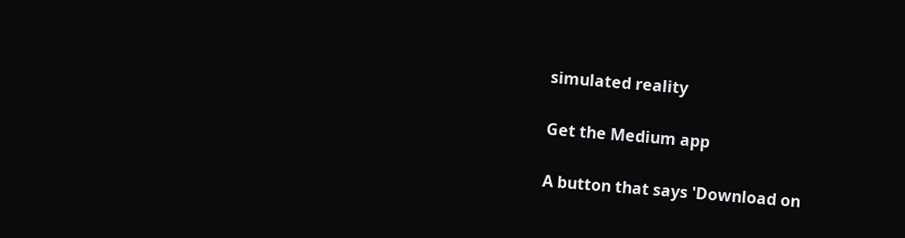simulated reality

Get the Medium app

A button that says 'Download on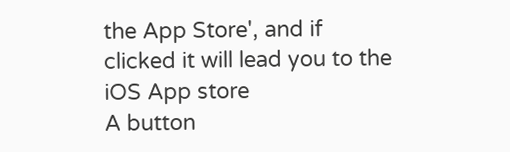the App Store', and if clicked it will lead you to the iOS App store
A button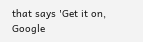that says 'Get it on, Google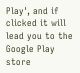Play', and if clicked it will lead you to the Google Play store